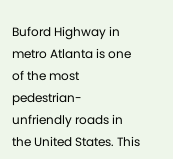Buford Highway in metro Atlanta is one of the most pedestrian-unfriendly roads in the United States. This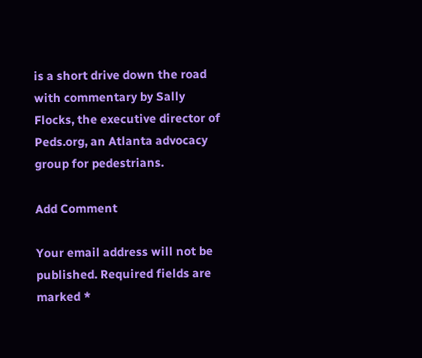is a short drive down the road with commentary by Sally Flocks, the executive director of Peds.org, an Atlanta advocacy group for pedestrians.

Add Comment

Your email address will not be published. Required fields are marked *